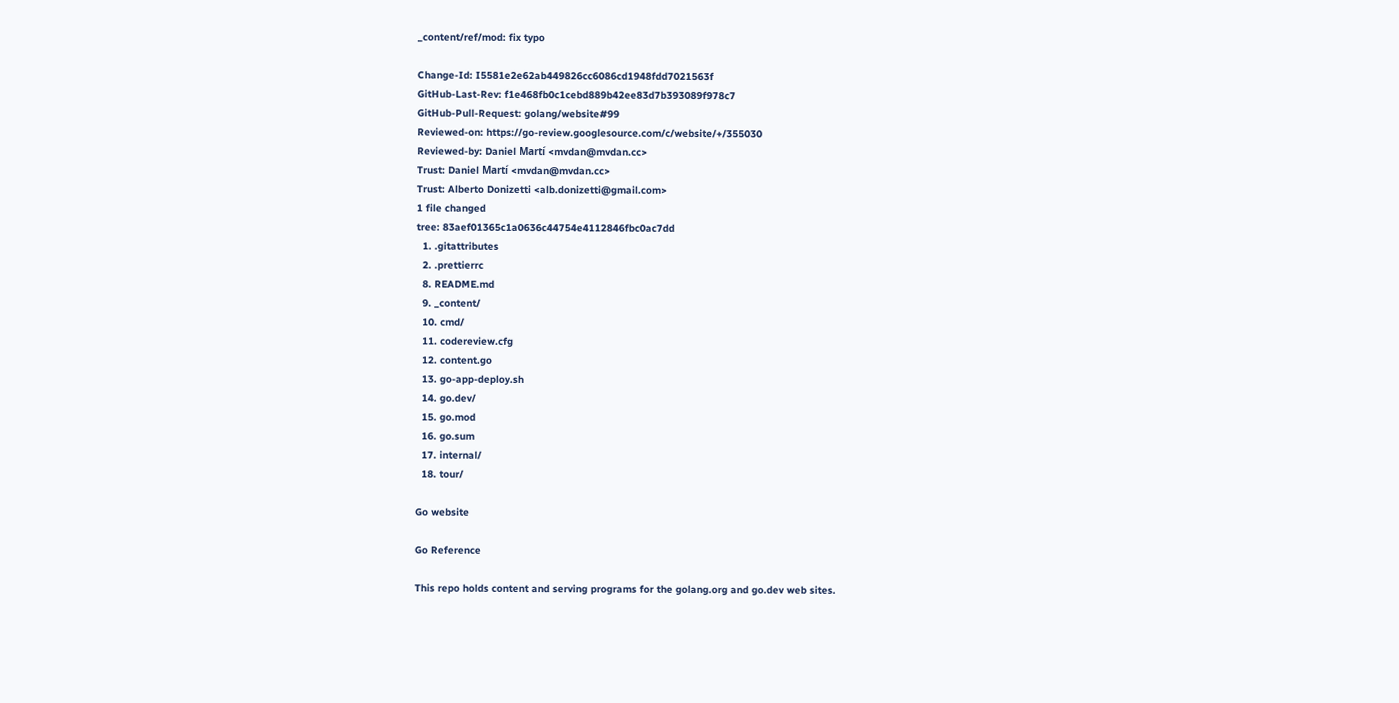_content/ref/mod: fix typo

Change-Id: I5581e2e62ab449826cc6086cd1948fdd7021563f
GitHub-Last-Rev: f1e468fb0c1cebd889b42ee83d7b393089f978c7
GitHub-Pull-Request: golang/website#99
Reviewed-on: https://go-review.googlesource.com/c/website/+/355030
Reviewed-by: Daniel Martí <mvdan@mvdan.cc>
Trust: Daniel Martí <mvdan@mvdan.cc>
Trust: Alberto Donizetti <alb.donizetti@gmail.com>
1 file changed
tree: 83aef01365c1a0636c44754e4112846fbc0ac7dd
  1. .gitattributes
  2. .prettierrc
  8. README.md
  9. _content/
  10. cmd/
  11. codereview.cfg
  12. content.go
  13. go-app-deploy.sh
  14. go.dev/
  15. go.mod
  16. go.sum
  17. internal/
  18. tour/

Go website

Go Reference

This repo holds content and serving programs for the golang.org and go.dev web sites.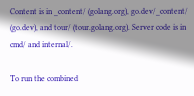Content is in _content/ (golang.org), go.dev/_content/ (go.dev), and tour/ (tour.golang.org). Server code is in cmd/ and internal/.

To run the combined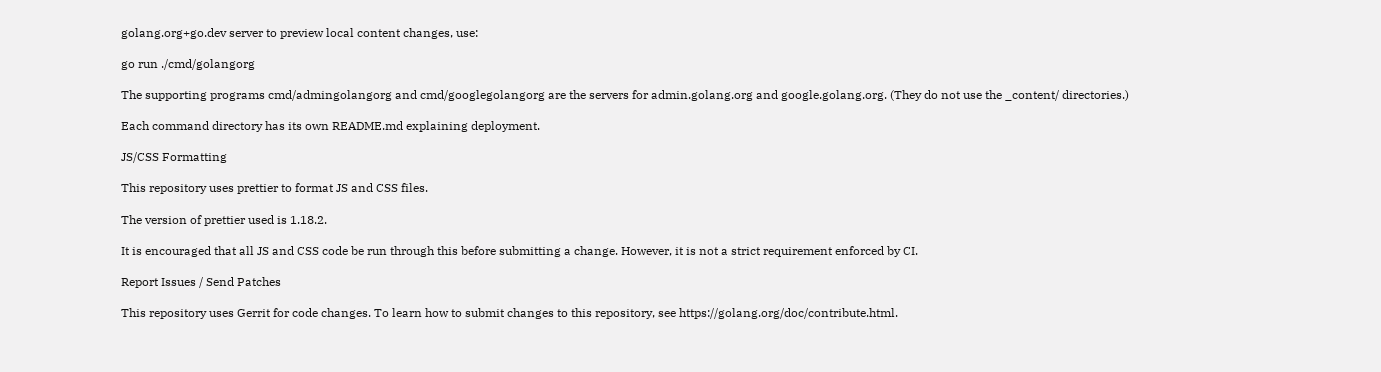golang.org+go.dev server to preview local content changes, use:

go run ./cmd/golangorg

The supporting programs cmd/admingolangorg and cmd/googlegolangorg are the servers for admin.golang.org and google.golang.org. (They do not use the _content/ directories.)

Each command directory has its own README.md explaining deployment.

JS/CSS Formatting

This repository uses prettier to format JS and CSS files.

The version of prettier used is 1.18.2.

It is encouraged that all JS and CSS code be run through this before submitting a change. However, it is not a strict requirement enforced by CI.

Report Issues / Send Patches

This repository uses Gerrit for code changes. To learn how to submit changes to this repository, see https://golang.org/doc/contribute.html.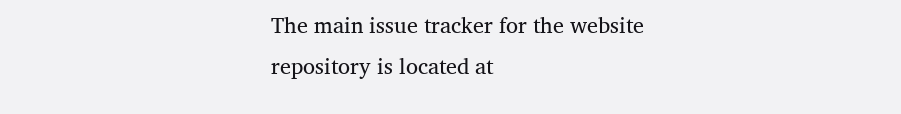The main issue tracker for the website repository is located at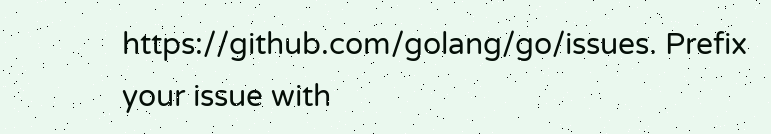https://github.com/golang/go/issues. Prefix your issue with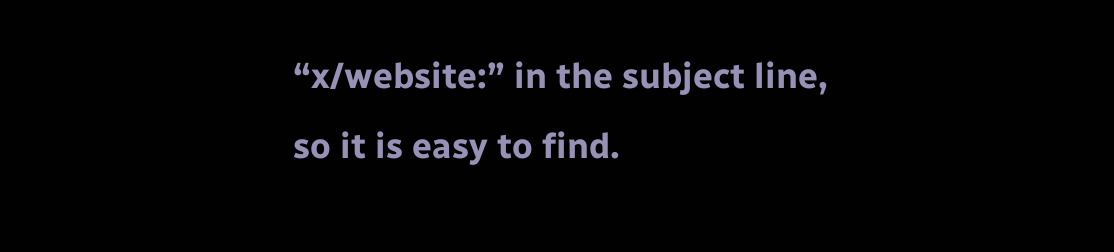“x/website:” in the subject line, so it is easy to find.